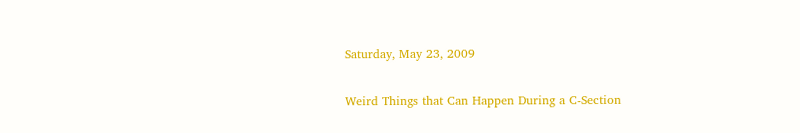Saturday, May 23, 2009

Weird Things that Can Happen During a C-Section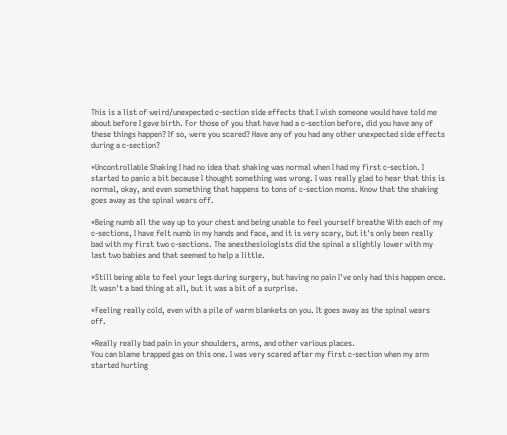This is a list of weird/unexpected c-section side effects that I wish someone would have told me about before I gave birth. For those of you that have had a c-section before, did you have any of these things happen? If so, were you scared? Have any of you had any other unexpected side effects during a c-section?

*Uncontrollable Shaking I had no idea that shaking was normal when I had my first c-section. I started to panic a bit because I thought something was wrong. I was really glad to hear that this is normal, okay, and even something that happens to tons of c-section moms. Know that the shaking goes away as the spinal wears off.

*Being numb all the way up to your chest and being unable to feel yourself breathe With each of my c-sections, I have felt numb in my hands and face, and it is very scary, but it's only been really bad with my first two c-sections. The anesthesiologists did the spinal a slightly lower with my last two babies and that seemed to help a little.

*Still being able to feel your legs during surgery, but having no pain I've only had this happen once. It wasn't a bad thing at all, but it was a bit of a surprise.

*Feeling really cold, even with a pile of warm blankets on you. It goes away as the spinal wears off.

*Really really bad pain in your shoulders, arms, and other various places.
You can blame trapped gas on this one. I was very scared after my first c-section when my arm started hurting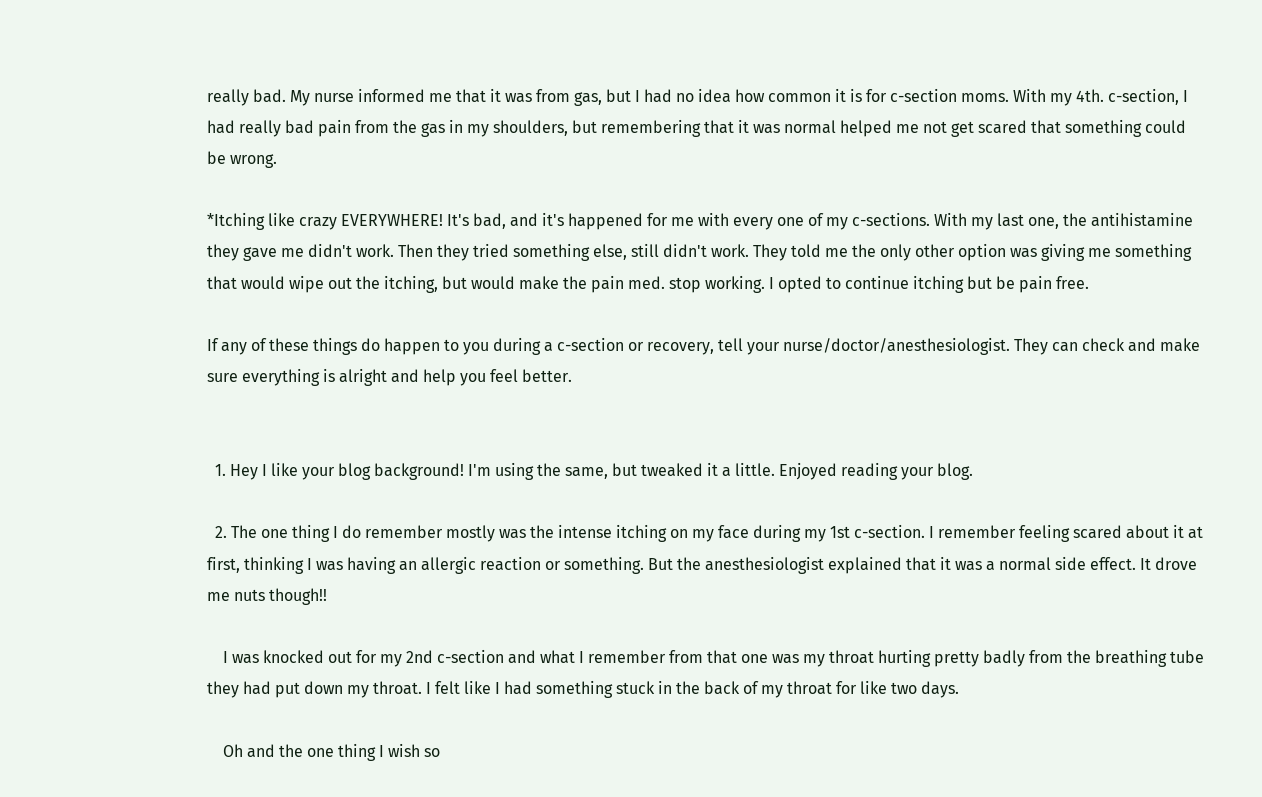really bad. My nurse informed me that it was from gas, but I had no idea how common it is for c-section moms. With my 4th. c-section, I had really bad pain from the gas in my shoulders, but remembering that it was normal helped me not get scared that something could be wrong.

*Itching like crazy EVERYWHERE! It's bad, and it's happened for me with every one of my c-sections. With my last one, the antihistamine they gave me didn't work. Then they tried something else, still didn't work. They told me the only other option was giving me something that would wipe out the itching, but would make the pain med. stop working. I opted to continue itching but be pain free.

If any of these things do happen to you during a c-section or recovery, tell your nurse/doctor/anesthesiologist. They can check and make sure everything is alright and help you feel better.


  1. Hey I like your blog background! I'm using the same, but tweaked it a little. Enjoyed reading your blog.

  2. The one thing I do remember mostly was the intense itching on my face during my 1st c-section. I remember feeling scared about it at first, thinking I was having an allergic reaction or something. But the anesthesiologist explained that it was a normal side effect. It drove me nuts though!!

    I was knocked out for my 2nd c-section and what I remember from that one was my throat hurting pretty badly from the breathing tube they had put down my throat. I felt like I had something stuck in the back of my throat for like two days.

    Oh and the one thing I wish so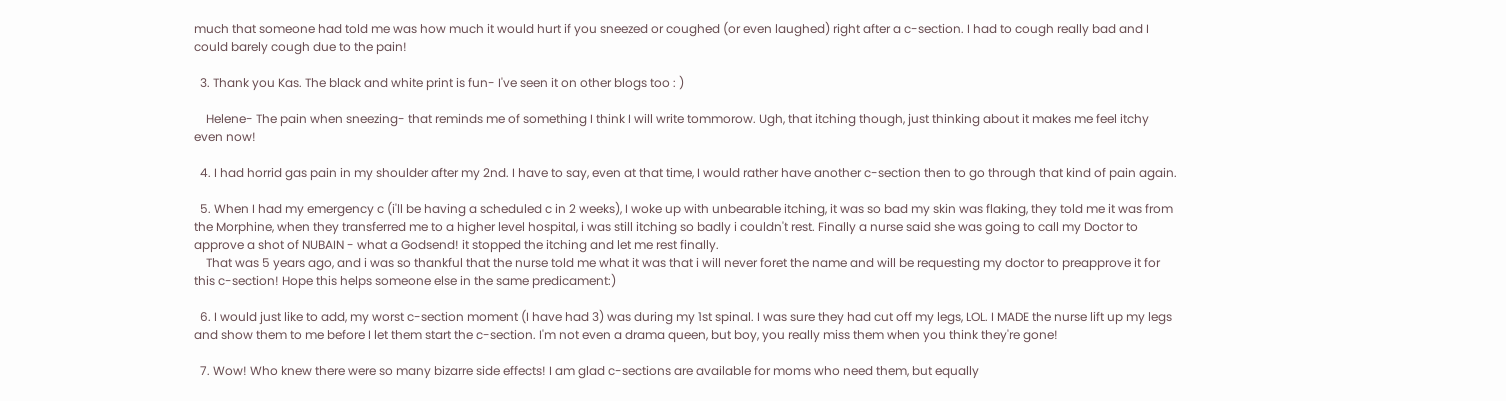much that someone had told me was how much it would hurt if you sneezed or coughed (or even laughed) right after a c-section. I had to cough really bad and I could barely cough due to the pain!

  3. Thank you Kas. The black and white print is fun- I've seen it on other blogs too : )

    Helene- The pain when sneezing- that reminds me of something I think I will write tommorow. Ugh, that itching though, just thinking about it makes me feel itchy even now!

  4. I had horrid gas pain in my shoulder after my 2nd. I have to say, even at that time, I would rather have another c-section then to go through that kind of pain again.

  5. When I had my emergency c (i'll be having a scheduled c in 2 weeks), I woke up with unbearable itching, it was so bad my skin was flaking, they told me it was from the Morphine, when they transferred me to a higher level hospital, i was still itching so badly i couldn't rest. Finally a nurse said she was going to call my Doctor to approve a shot of NUBAIN - what a Godsend! it stopped the itching and let me rest finally.
    That was 5 years ago, and i was so thankful that the nurse told me what it was that i will never foret the name and will be requesting my doctor to preapprove it for this c-section! Hope this helps someone else in the same predicament:)

  6. I would just like to add, my worst c-section moment (I have had 3) was during my 1st spinal. I was sure they had cut off my legs, LOL. I MADE the nurse lift up my legs and show them to me before I let them start the c-section. I'm not even a drama queen, but boy, you really miss them when you think they're gone!

  7. Wow! Who knew there were so many bizarre side effects! I am glad c-sections are available for moms who need them, but equally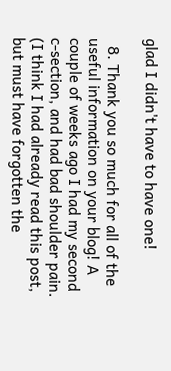glad I didn't have to have one!

  8. Thank you so much for all of the useful information on your blog! A couple of weeks ago I had my second c-section, and had bad shoulder pain. (I think I had already read this post, but must have forgotten the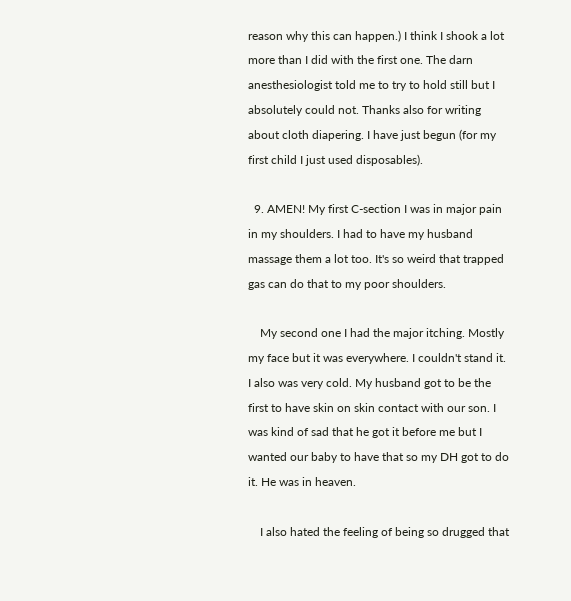reason why this can happen.) I think I shook a lot more than I did with the first one. The darn anesthesiologist told me to try to hold still but I absolutely could not. Thanks also for writing about cloth diapering. I have just begun (for my first child I just used disposables).

  9. AMEN! My first C-section I was in major pain in my shoulders. I had to have my husband massage them a lot too. It's so weird that trapped gas can do that to my poor shoulders.

    My second one I had the major itching. Mostly my face but it was everywhere. I couldn't stand it. I also was very cold. My husband got to be the first to have skin on skin contact with our son. I was kind of sad that he got it before me but I wanted our baby to have that so my DH got to do it. He was in heaven.

    I also hated the feeling of being so drugged that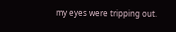my eyes were tripping out.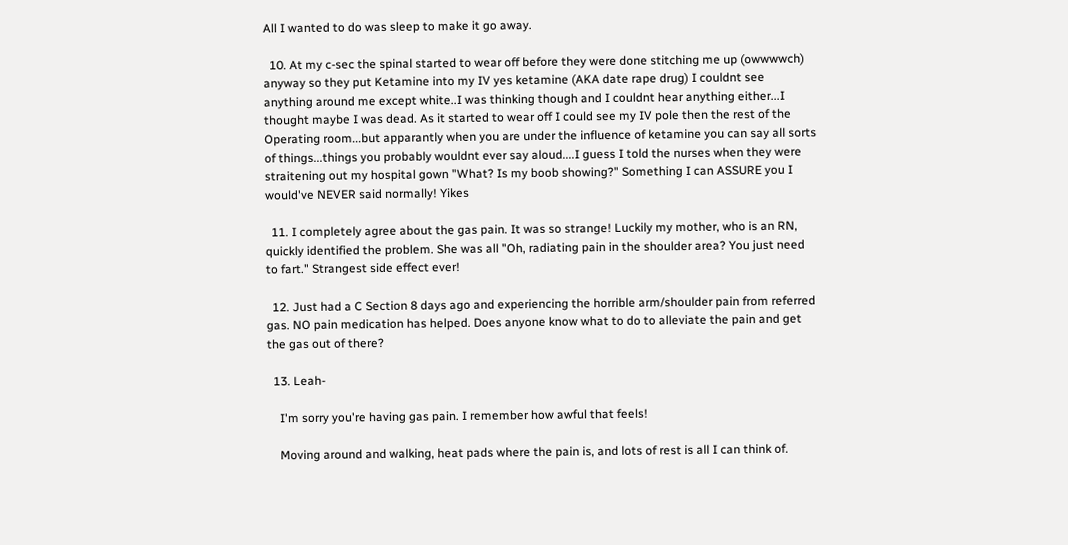All I wanted to do was sleep to make it go away.

  10. At my c-sec the spinal started to wear off before they were done stitching me up (owwwwch) anyway so they put Ketamine into my IV yes ketamine (AKA date rape drug) I couldnt see anything around me except white..I was thinking though and I couldnt hear anything either...I thought maybe I was dead. As it started to wear off I could see my IV pole then the rest of the Operating room...but apparantly when you are under the influence of ketamine you can say all sorts of things...things you probably wouldnt ever say aloud....I guess I told the nurses when they were straitening out my hospital gown "What? Is my boob showing?" Something I can ASSURE you I would've NEVER said normally! Yikes

  11. I completely agree about the gas pain. It was so strange! Luckily my mother, who is an RN, quickly identified the problem. She was all "Oh, radiating pain in the shoulder area? You just need to fart." Strangest side effect ever!

  12. Just had a C Section 8 days ago and experiencing the horrible arm/shoulder pain from referred gas. NO pain medication has helped. Does anyone know what to do to alleviate the pain and get the gas out of there?

  13. Leah-

    I'm sorry you're having gas pain. I remember how awful that feels!

    Moving around and walking, heat pads where the pain is, and lots of rest is all I can think of.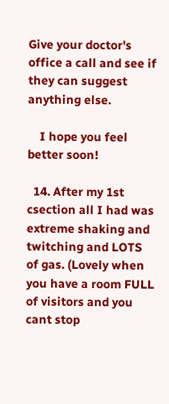Give your doctor's office a call and see if they can suggest anything else.

    I hope you feel better soon!

  14. After my 1st csection all I had was extreme shaking and twitching and LOTS of gas. (Lovely when you have a room FULL of visitors and you cant stop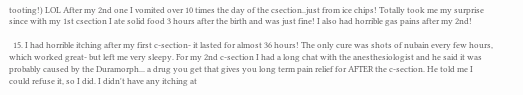tooting!) LOL After my 2nd one I vomited over 10 times the day of the csection..just from ice chips! Totally took me my surprise since with my 1st csection I ate solid food 3 hours after the birth and was just fine! I also had horrible gas pains after my 2nd!

  15. I had horrible itching after my first c-section- it lasted for almost 36 hours! The only cure was shots of nubain every few hours, which worked great- but left me very sleepy. For my 2nd c-section I had a long chat with the anesthesiologist and he said it was probably caused by the Duramorph... a drug you get that gives you long term pain relief for AFTER the c-section. He told me I could refuse it, so I did. I didn't have any itching at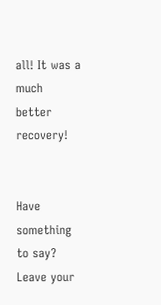all! It was a much better recovery!


Have something to say? Leave your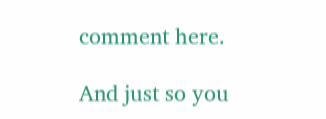comment here.

And just so you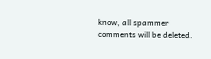know, all spammer comments will be deleted.